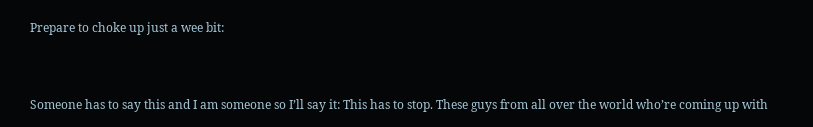Prepare to choke up just a wee bit:


Someone has to say this and I am someone so I’ll say it: This has to stop. These guys from all over the world who’re coming up with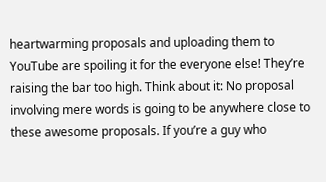heartwarming proposals and uploading them to YouTube are spoiling it for the everyone else! They’re raising the bar too high. Think about it: No proposal involving mere words is going to be anywhere close to these awesome proposals. If you’re a guy who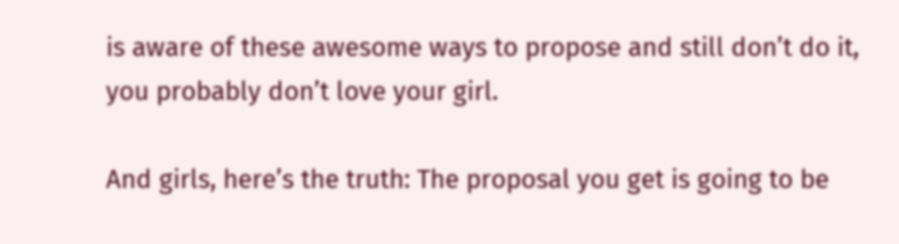is aware of these awesome ways to propose and still don’t do it, you probably don’t love your girl.

And girls, here’s the truth: The proposal you get is going to be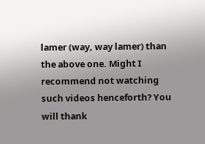lamer (way, way lamer) than the above one. Might I recommend not watching such videos henceforth? You will thank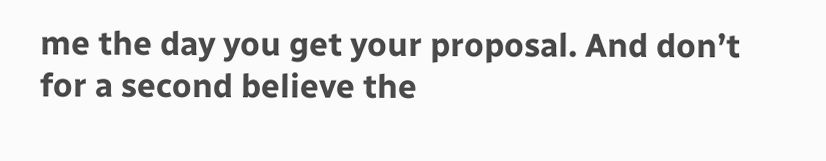me the day you get your proposal. And don’t for a second believe the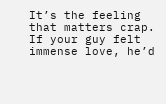It’s the feeling that matters crap. If your guy felt immense love, he’d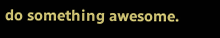do something awesome.